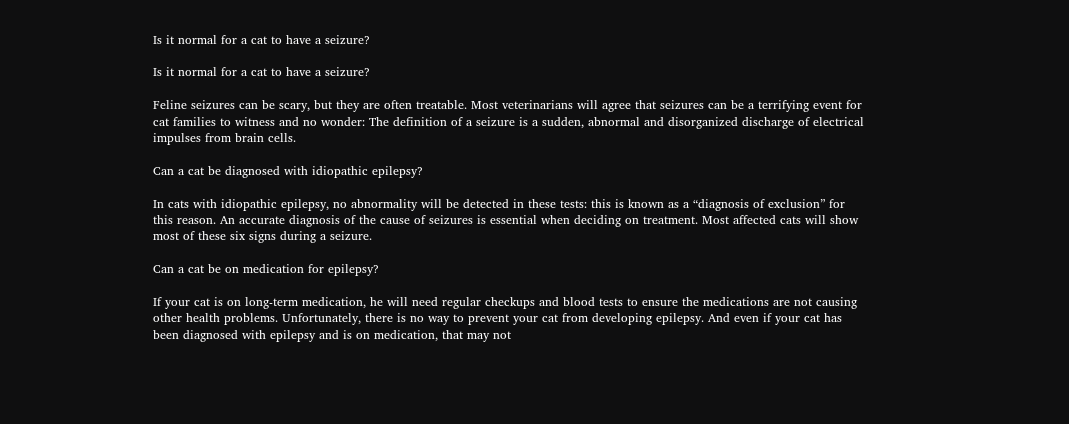Is it normal for a cat to have a seizure?

Is it normal for a cat to have a seizure?

Feline seizures can be scary, but they are often treatable. Most veterinarians will agree that seizures can be a terrifying event for cat families to witness and no wonder: The definition of a seizure is a sudden, abnormal and disorganized discharge of electrical impulses from brain cells.

Can a cat be diagnosed with idiopathic epilepsy?

In cats with idiopathic epilepsy, no abnormality will be detected in these tests: this is known as a “diagnosis of exclusion” for this reason. An accurate diagnosis of the cause of seizures is essential when deciding on treatment. Most affected cats will show most of these six signs during a seizure.

Can a cat be on medication for epilepsy?

If your cat is on long-term medication, he will need regular checkups and blood tests to ensure the medications are not causing other health problems. Unfortunately, there is no way to prevent your cat from developing epilepsy. And even if your cat has been diagnosed with epilepsy and is on medication, that may not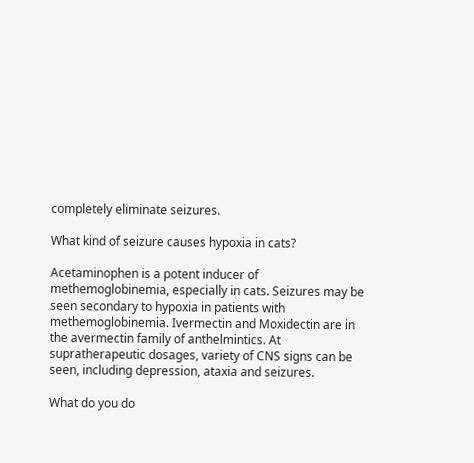completely eliminate seizures.

What kind of seizure causes hypoxia in cats?

Acetaminophen is a potent inducer of methemoglobinemia, especially in cats. Seizures may be seen secondary to hypoxia in patients with methemoglobinemia. Ivermectin and Moxidectin are in the avermectin family of anthelmintics. At supratherapeutic dosages, variety of CNS signs can be seen, including depression, ataxia and seizures.

What do you do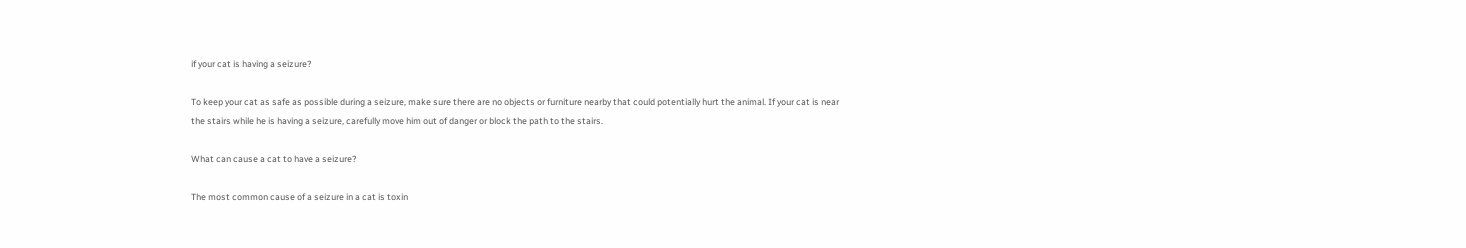if your cat is having a seizure?

To keep your cat as safe as possible during a seizure, make sure there are no objects or furniture nearby that could potentially hurt the animal. If your cat is near the stairs while he is having a seizure, carefully move him out of danger or block the path to the stairs.

What can cause a cat to have a seizure?

The most common cause of a seizure in a cat is toxin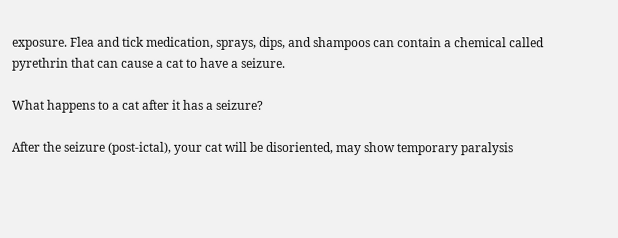exposure. Flea and tick medication, sprays, dips, and shampoos can contain a chemical called pyrethrin that can cause a cat to have a seizure.

What happens to a cat after it has a seizure?

After the seizure (post-ictal), your cat will be disoriented, may show temporary paralysis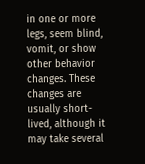in one or more legs, seem blind, vomit, or show other behavior changes. These changes are usually short-lived, although it may take several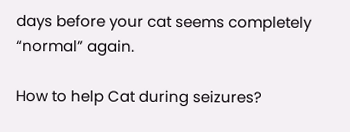days before your cat seems completely “normal” again.

How to help Cat during seizures?